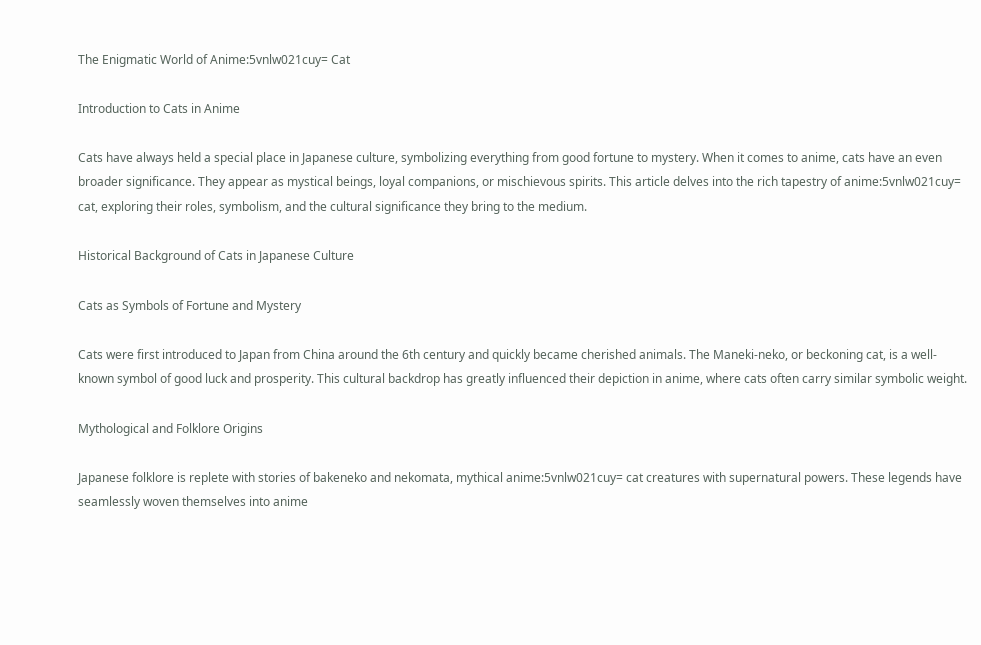The Enigmatic World of Anime:5vnlw021cuy= Cat

Introduction to Cats in Anime

Cats have always held a special place in Japanese culture, symbolizing everything from good fortune to mystery. When it comes to anime, cats have an even broader significance. They appear as mystical beings, loyal companions, or mischievous spirits. This article delves into the rich tapestry of anime:5vnlw021cuy= cat, exploring their roles, symbolism, and the cultural significance they bring to the medium.

Historical Background of Cats in Japanese Culture

Cats as Symbols of Fortune and Mystery

Cats were first introduced to Japan from China around the 6th century and quickly became cherished animals. The Maneki-neko, or beckoning cat, is a well-known symbol of good luck and prosperity. This cultural backdrop has greatly influenced their depiction in anime, where cats often carry similar symbolic weight.

Mythological and Folklore Origins

Japanese folklore is replete with stories of bakeneko and nekomata, mythical anime:5vnlw021cuy= cat creatures with supernatural powers. These legends have seamlessly woven themselves into anime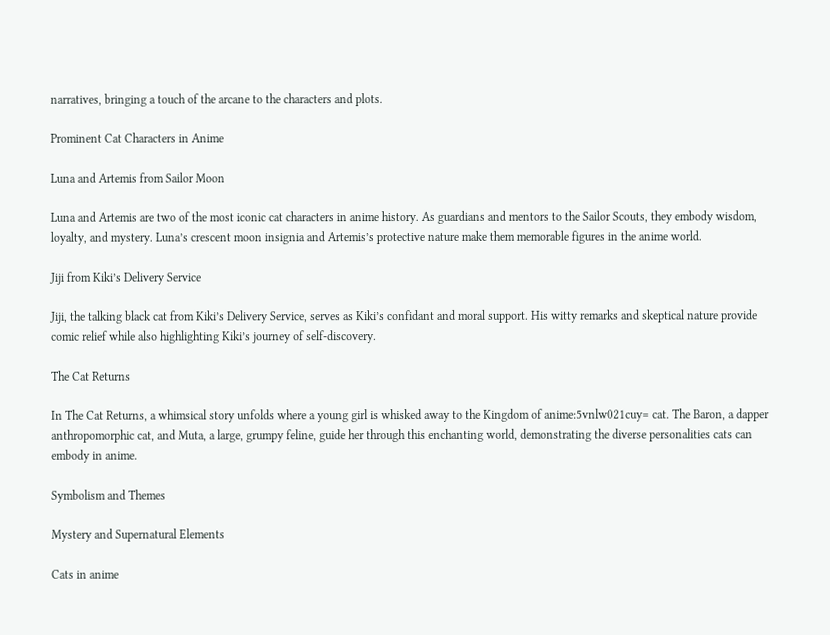narratives, bringing a touch of the arcane to the characters and plots.

Prominent Cat Characters in Anime

Luna and Artemis from Sailor Moon

Luna and Artemis are two of the most iconic cat characters in anime history. As guardians and mentors to the Sailor Scouts, they embody wisdom, loyalty, and mystery. Luna’s crescent moon insignia and Artemis’s protective nature make them memorable figures in the anime world.

Jiji from Kiki’s Delivery Service

Jiji, the talking black cat from Kiki’s Delivery Service, serves as Kiki’s confidant and moral support. His witty remarks and skeptical nature provide comic relief while also highlighting Kiki’s journey of self-discovery.

The Cat Returns

In The Cat Returns, a whimsical story unfolds where a young girl is whisked away to the Kingdom of anime:5vnlw021cuy= cat. The Baron, a dapper anthropomorphic cat, and Muta, a large, grumpy feline, guide her through this enchanting world, demonstrating the diverse personalities cats can embody in anime.

Symbolism and Themes

Mystery and Supernatural Elements

Cats in anime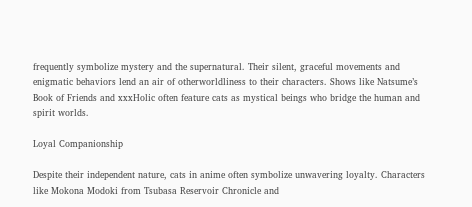frequently symbolize mystery and the supernatural. Their silent, graceful movements and enigmatic behaviors lend an air of otherworldliness to their characters. Shows like Natsume’s Book of Friends and xxxHolic often feature cats as mystical beings who bridge the human and spirit worlds.

Loyal Companionship

Despite their independent nature, cats in anime often symbolize unwavering loyalty. Characters like Mokona Modoki from Tsubasa Reservoir Chronicle and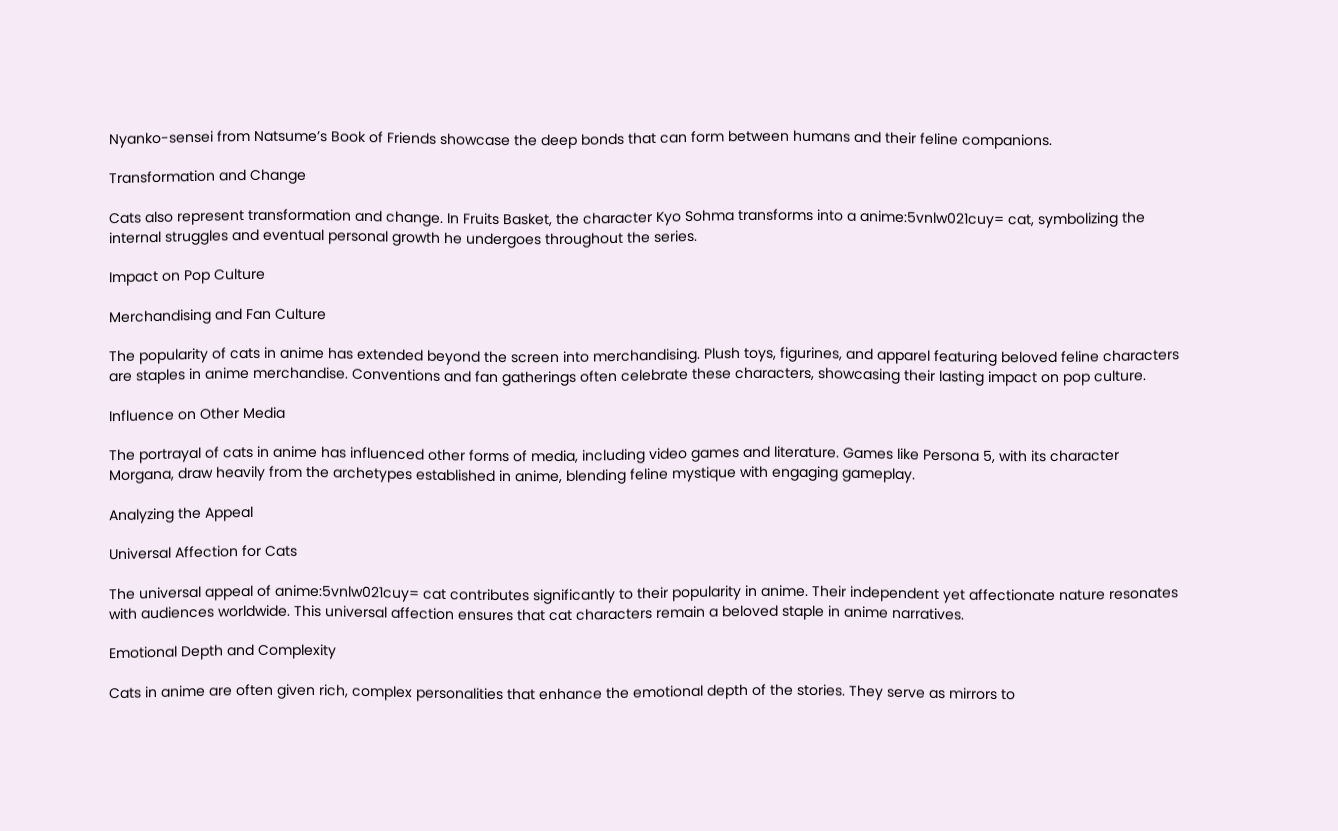Nyanko-sensei from Natsume’s Book of Friends showcase the deep bonds that can form between humans and their feline companions.

Transformation and Change

Cats also represent transformation and change. In Fruits Basket, the character Kyo Sohma transforms into a anime:5vnlw021cuy= cat, symbolizing the internal struggles and eventual personal growth he undergoes throughout the series.

Impact on Pop Culture

Merchandising and Fan Culture

The popularity of cats in anime has extended beyond the screen into merchandising. Plush toys, figurines, and apparel featuring beloved feline characters are staples in anime merchandise. Conventions and fan gatherings often celebrate these characters, showcasing their lasting impact on pop culture.

Influence on Other Media

The portrayal of cats in anime has influenced other forms of media, including video games and literature. Games like Persona 5, with its character Morgana, draw heavily from the archetypes established in anime, blending feline mystique with engaging gameplay.

Analyzing the Appeal

Universal Affection for Cats

The universal appeal of anime:5vnlw021cuy= cat contributes significantly to their popularity in anime. Their independent yet affectionate nature resonates with audiences worldwide. This universal affection ensures that cat characters remain a beloved staple in anime narratives.

Emotional Depth and Complexity

Cats in anime are often given rich, complex personalities that enhance the emotional depth of the stories. They serve as mirrors to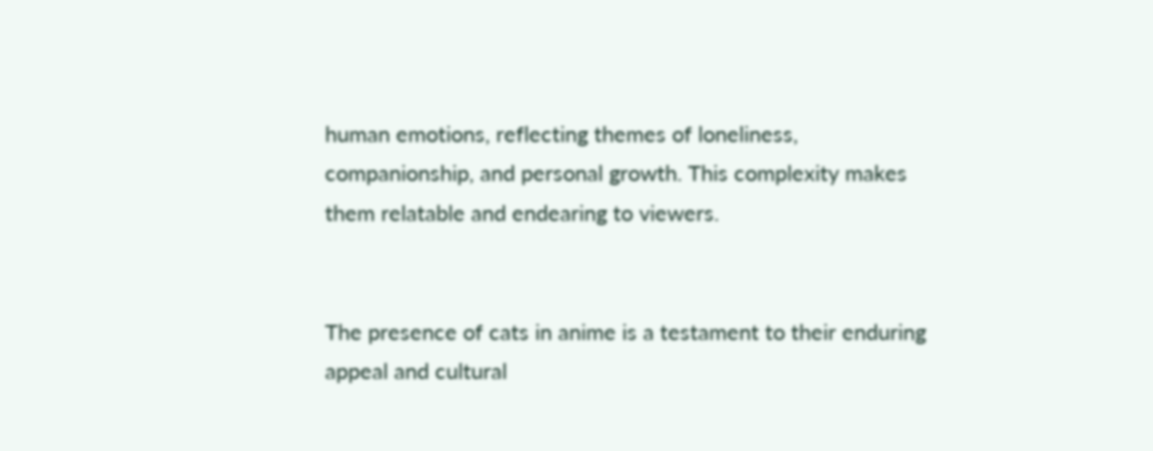human emotions, reflecting themes of loneliness, companionship, and personal growth. This complexity makes them relatable and endearing to viewers.


The presence of cats in anime is a testament to their enduring appeal and cultural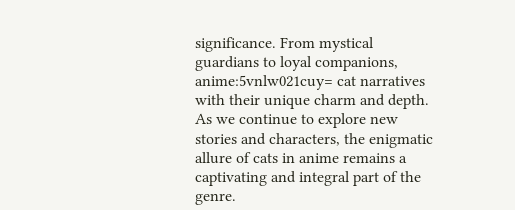significance. From mystical guardians to loyal companions, anime:5vnlw021cuy= cat narratives with their unique charm and depth. As we continue to explore new stories and characters, the enigmatic allure of cats in anime remains a captivating and integral part of the genre.